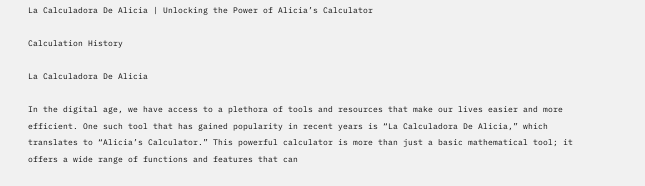La Calculadora De Alicia | Unlocking the Power of Alicia’s Calculator

Calculation History

La Calculadora De Alicia

In the digital age, we have access to a plethora of tools and resources that make our lives easier and more efficient. One such tool that has gained popularity in recent years is “La Calculadora De Alicia,” which translates to “Alicia’s Calculator.” This powerful calculator is more than just a basic mathematical tool; it offers a wide range of functions and features that can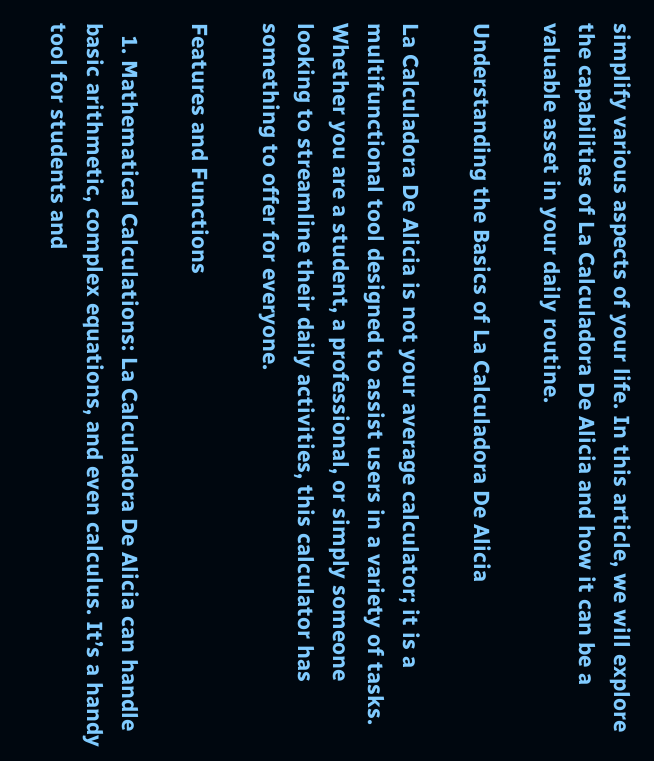simplify various aspects of your life. In this article, we will explore the capabilities of La Calculadora De Alicia and how it can be a valuable asset in your daily routine.

Understanding the Basics of La Calculadora De Alicia

La Calculadora De Alicia is not your average calculator; it is a multifunctional tool designed to assist users in a variety of tasks. Whether you are a student, a professional, or simply someone looking to streamline their daily activities, this calculator has something to offer for everyone.

Features and Functions

  1. Mathematical Calculations: La Calculadora De Alicia can handle basic arithmetic, complex equations, and even calculus. It’s a handy tool for students and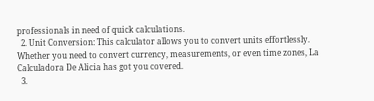professionals in need of quick calculations.
  2. Unit Conversion: This calculator allows you to convert units effortlessly. Whether you need to convert currency, measurements, or even time zones, La Calculadora De Alicia has got you covered.
  3.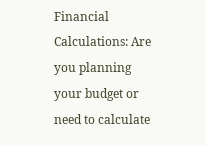Financial Calculations: Are you planning your budget or need to calculate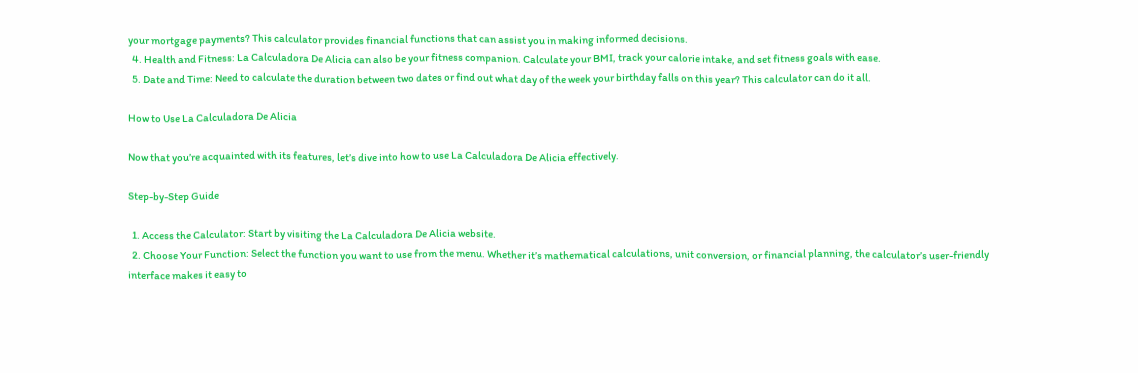your mortgage payments? This calculator provides financial functions that can assist you in making informed decisions.
  4. Health and Fitness: La Calculadora De Alicia can also be your fitness companion. Calculate your BMI, track your calorie intake, and set fitness goals with ease.
  5. Date and Time: Need to calculate the duration between two dates or find out what day of the week your birthday falls on this year? This calculator can do it all.

How to Use La Calculadora De Alicia

Now that you’re acquainted with its features, let’s dive into how to use La Calculadora De Alicia effectively.

Step-by-Step Guide

  1. Access the Calculator: Start by visiting the La Calculadora De Alicia website.
  2. Choose Your Function: Select the function you want to use from the menu. Whether it’s mathematical calculations, unit conversion, or financial planning, the calculator’s user-friendly interface makes it easy to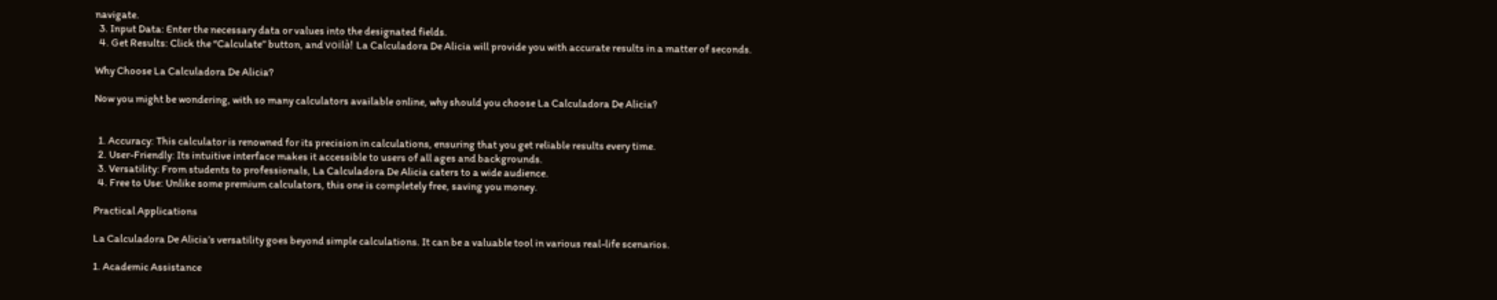navigate.
  3. Input Data: Enter the necessary data or values into the designated fields.
  4. Get Results: Click the “Calculate” button, and voilà! La Calculadora De Alicia will provide you with accurate results in a matter of seconds.

Why Choose La Calculadora De Alicia?

Now you might be wondering, with so many calculators available online, why should you choose La Calculadora De Alicia?


  1. Accuracy: This calculator is renowned for its precision in calculations, ensuring that you get reliable results every time.
  2. User-Friendly: Its intuitive interface makes it accessible to users of all ages and backgrounds.
  3. Versatility: From students to professionals, La Calculadora De Alicia caters to a wide audience.
  4. Free to Use: Unlike some premium calculators, this one is completely free, saving you money.

Practical Applications

La Calculadora De Alicia’s versatility goes beyond simple calculations. It can be a valuable tool in various real-life scenarios.

1. Academic Assistance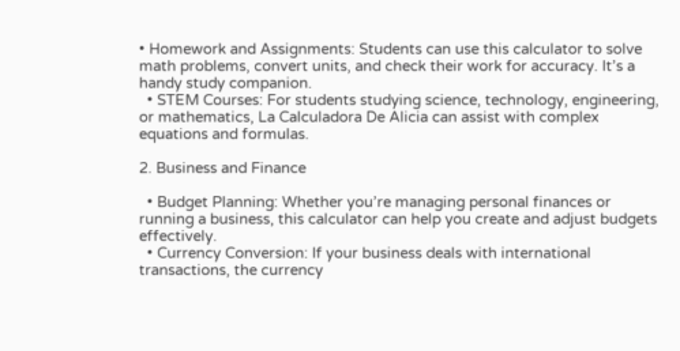• Homework and Assignments: Students can use this calculator to solve math problems, convert units, and check their work for accuracy. It’s a handy study companion.
  • STEM Courses: For students studying science, technology, engineering, or mathematics, La Calculadora De Alicia can assist with complex equations and formulas.

2. Business and Finance

  • Budget Planning: Whether you’re managing personal finances or running a business, this calculator can help you create and adjust budgets effectively.
  • Currency Conversion: If your business deals with international transactions, the currency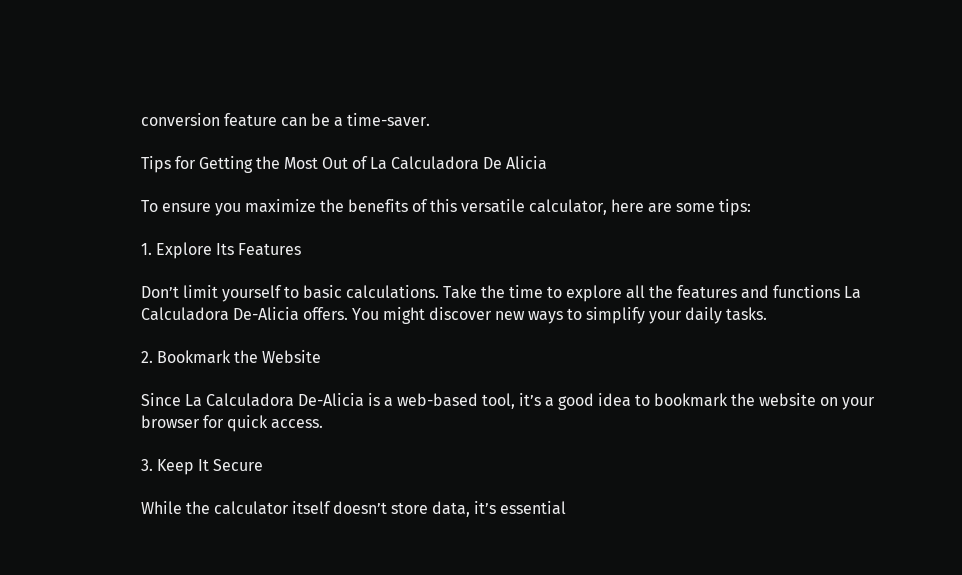conversion feature can be a time-saver.

Tips for Getting the Most Out of La Calculadora De Alicia

To ensure you maximize the benefits of this versatile calculator, here are some tips:

1. Explore Its Features

Don’t limit yourself to basic calculations. Take the time to explore all the features and functions La Calculadora De-Alicia offers. You might discover new ways to simplify your daily tasks.

2. Bookmark the Website

Since La Calculadora De-Alicia is a web-based tool, it’s a good idea to bookmark the website on your browser for quick access.

3. Keep It Secure

While the calculator itself doesn’t store data, it’s essential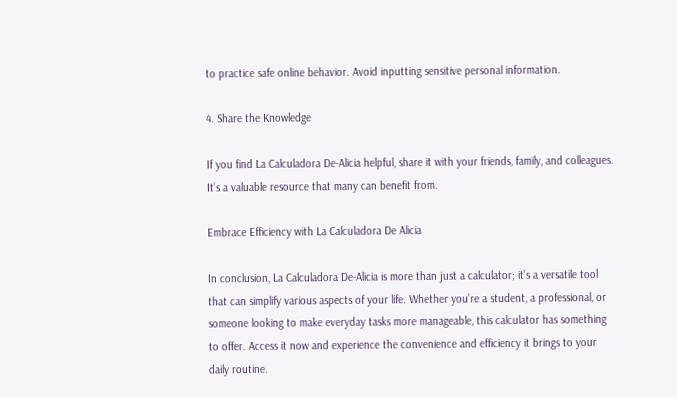to practice safe online behavior. Avoid inputting sensitive personal information.

4. Share the Knowledge

If you find La Calculadora De-Alicia helpful, share it with your friends, family, and colleagues. It’s a valuable resource that many can benefit from.

Embrace Efficiency with La Calculadora De Alicia

In conclusion, La Calculadora De-Alicia is more than just a calculator; it’s a versatile tool that can simplify various aspects of your life. Whether you’re a student, a professional, or someone looking to make everyday tasks more manageable, this calculator has something to offer. Access it now and experience the convenience and efficiency it brings to your daily routine.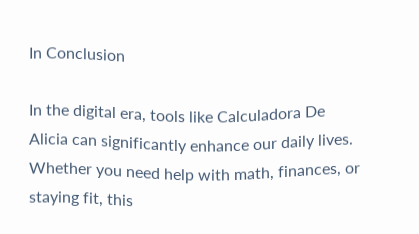In Conclusion

In the digital era, tools like Calculadora De Alicia can significantly enhance our daily lives. Whether you need help with math, finances, or staying fit, this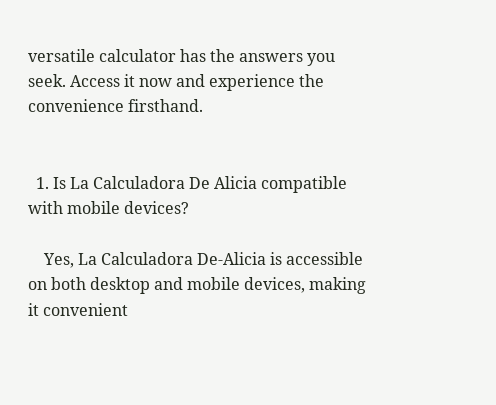versatile calculator has the answers you seek. Access it now and experience the convenience firsthand.


  1. Is La Calculadora De Alicia compatible with mobile devices?

    Yes, La Calculadora De-Alicia is accessible on both desktop and mobile devices, making it convenient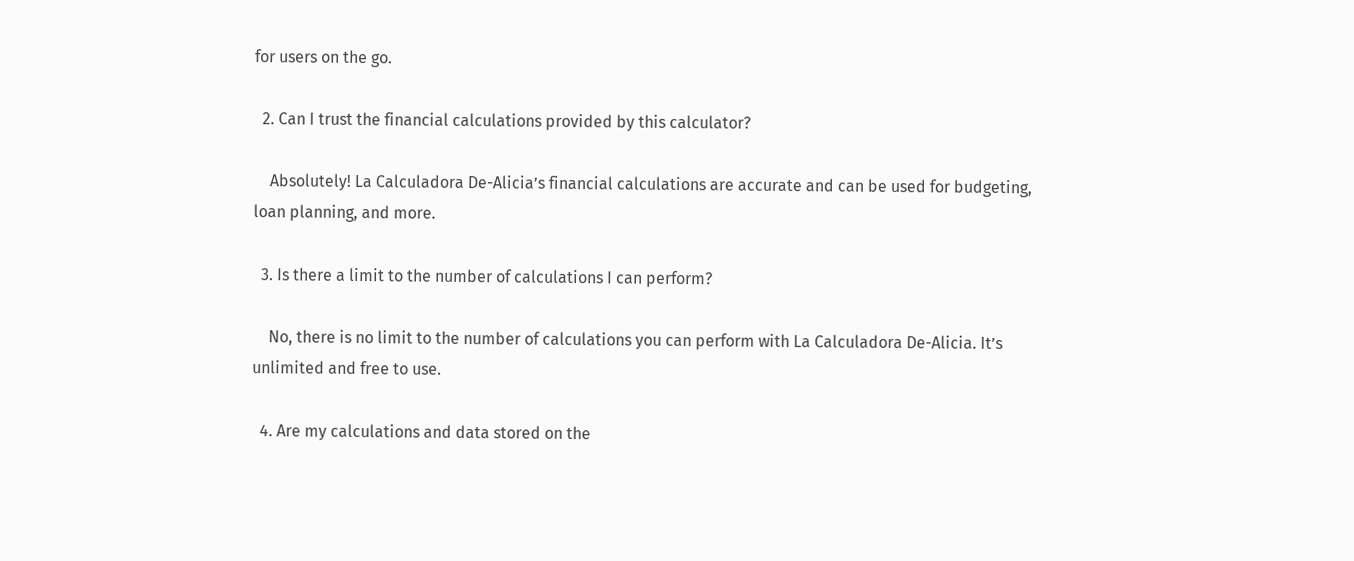for users on the go.

  2. Can I trust the financial calculations provided by this calculator?

    Absolutely! La Calculadora De-Alicia’s financial calculations are accurate and can be used for budgeting, loan planning, and more.

  3. Is there a limit to the number of calculations I can perform?

    No, there is no limit to the number of calculations you can perform with La Calculadora De-Alicia. It’s unlimited and free to use.

  4. Are my calculations and data stored on the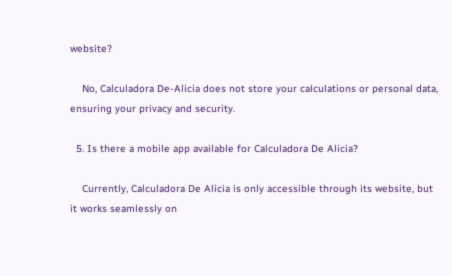website?

    No, Calculadora De-Alicia does not store your calculations or personal data, ensuring your privacy and security.

  5. Is there a mobile app available for Calculadora De Alicia?

    Currently, Calculadora De Alicia is only accessible through its website, but it works seamlessly on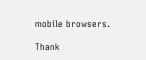mobile browsers.

Thank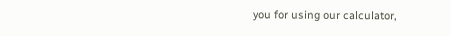you for using our calculator,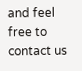and feel free to contact us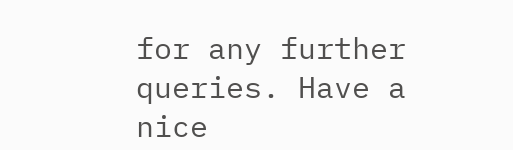for any further queries. Have a nice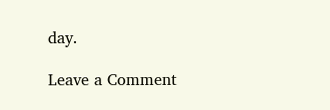day.

Leave a Comment